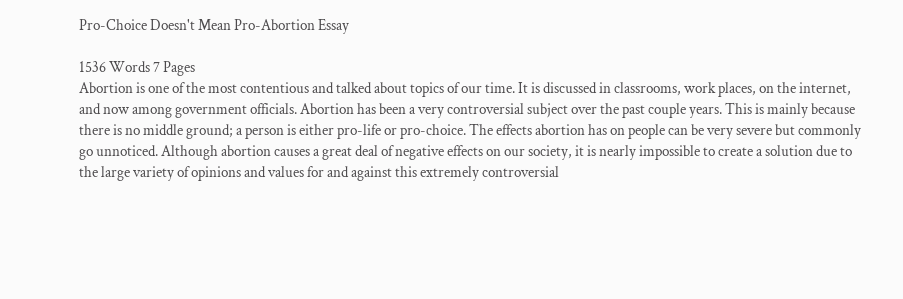Pro-Choice Doesn't Mean Pro-Abortion Essay

1536 Words 7 Pages
Abortion is one of the most contentious and talked about topics of our time. It is discussed in classrooms, work places, on the internet, and now among government officials. Abortion has been a very controversial subject over the past couple years. This is mainly because there is no middle ground; a person is either pro-life or pro-choice. The effects abortion has on people can be very severe but commonly go unnoticed. Although abortion causes a great deal of negative effects on our society, it is nearly impossible to create a solution due to the large variety of opinions and values for and against this extremely controversial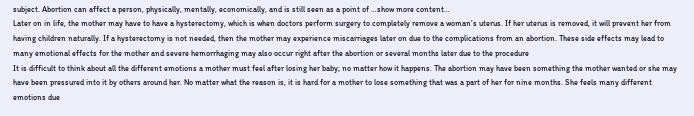subject. Abortion can affect a person, physically, mentally, economically, and is still seen as a point of …show more content…
Later on in life, the mother may have to have a hysterectomy, which is when doctors perform surgery to completely remove a woman’s uterus. If her uterus is removed, it will prevent her from having children naturally. If a hysterectomy is not needed, then the mother may experience miscarriages later on due to the complications from an abortion. These side effects may lead to many emotional effects for the mother and severe hemorrhaging may also occur right after the abortion or several months later due to the procedure
It is difficult to think about all the different emotions a mother must feel after losing her baby; no matter how it happens. The abortion may have been something the mother wanted or she may have been pressured into it by others around her. No matter what the reason is, it is hard for a mother to lose something that was a part of her for nine months. She feels many different emotions due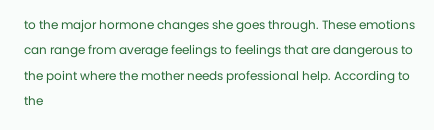to the major hormone changes she goes through. These emotions can range from average feelings to feelings that are dangerous to the point where the mother needs professional help. According to the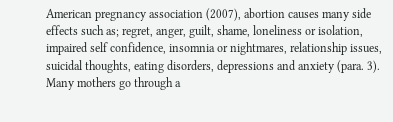American pregnancy association (2007), abortion causes many side effects such as; regret, anger, guilt, shame, loneliness or isolation, impaired self confidence, insomnia or nightmares, relationship issues, suicidal thoughts, eating disorders, depressions and anxiety (para. 3). Many mothers go through a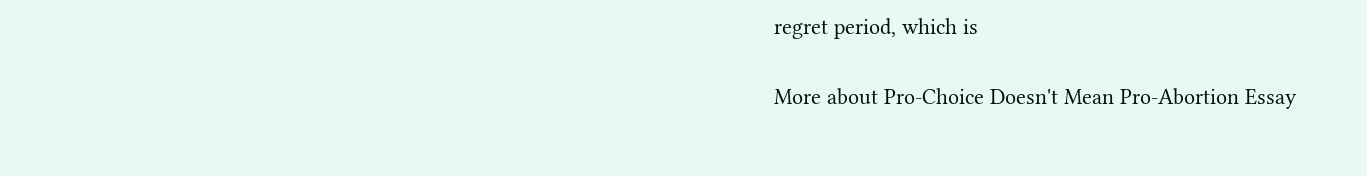regret period, which is

More about Pro-Choice Doesn't Mean Pro-Abortion Essay